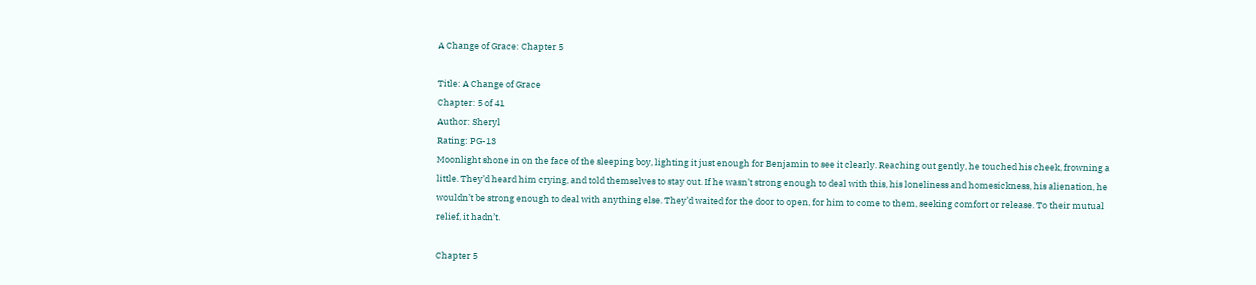A Change of Grace: Chapter 5

Title: A Change of Grace
Chapter: 5 of 41
Author: Sheryl
Rating: PG-13
Moonlight shone in on the face of the sleeping boy, lighting it just enough for Benjamin to see it clearly. Reaching out gently, he touched his cheek, frowning a little. They’d heard him crying, and told themselves to stay out. If he wasn’t strong enough to deal with this, his loneliness and homesickness, his alienation, he wouldn’t be strong enough to deal with anything else. They’d waited for the door to open, for him to come to them, seeking comfort or release. To their mutual relief, it hadn’t.

Chapter 5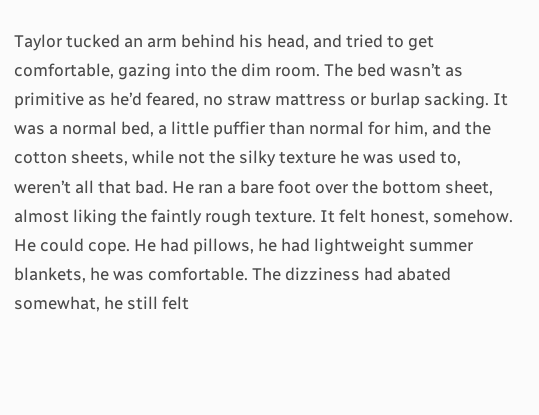Taylor tucked an arm behind his head, and tried to get comfortable, gazing into the dim room. The bed wasn’t as primitive as he’d feared, no straw mattress or burlap sacking. It was a normal bed, a little puffier than normal for him, and the cotton sheets, while not the silky texture he was used to, weren’t all that bad. He ran a bare foot over the bottom sheet, almost liking the faintly rough texture. It felt honest, somehow. He could cope. He had pillows, he had lightweight summer blankets, he was comfortable. The dizziness had abated somewhat, he still felt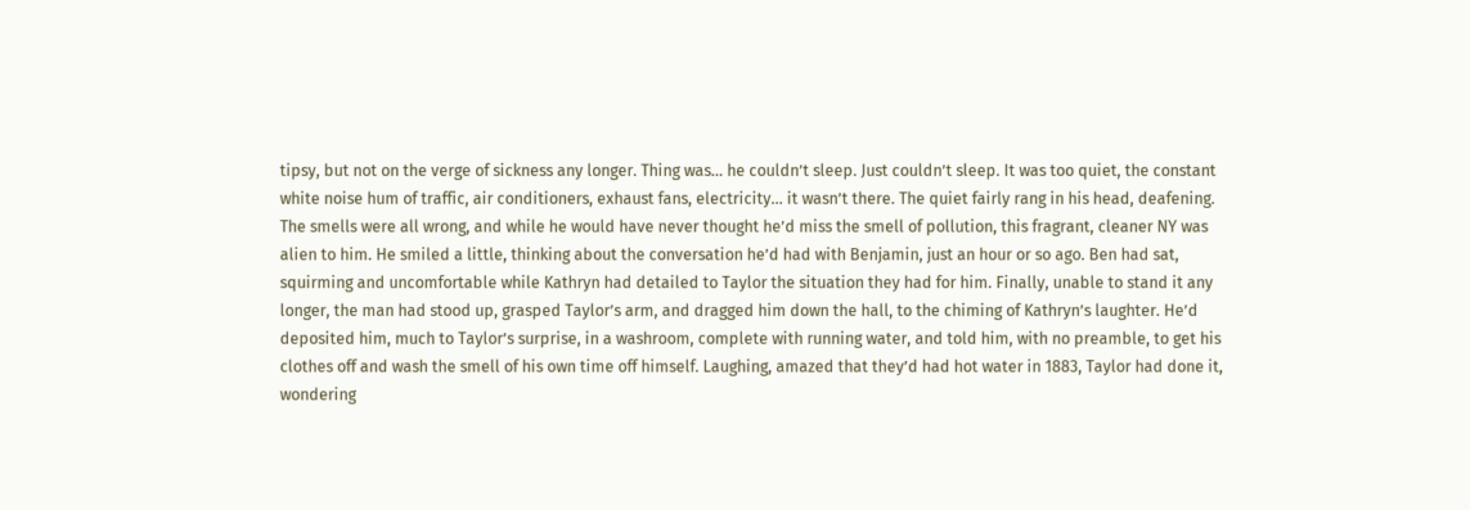tipsy, but not on the verge of sickness any longer. Thing was… he couldn’t sleep. Just couldn’t sleep. It was too quiet, the constant white noise hum of traffic, air conditioners, exhaust fans, electricity… it wasn’t there. The quiet fairly rang in his head, deafening. The smells were all wrong, and while he would have never thought he’d miss the smell of pollution, this fragrant, cleaner NY was alien to him. He smiled a little, thinking about the conversation he’d had with Benjamin, just an hour or so ago. Ben had sat, squirming and uncomfortable while Kathryn had detailed to Taylor the situation they had for him. Finally, unable to stand it any longer, the man had stood up, grasped Taylor’s arm, and dragged him down the hall, to the chiming of Kathryn’s laughter. He’d deposited him, much to Taylor’s surprise, in a washroom, complete with running water, and told him, with no preamble, to get his clothes off and wash the smell of his own time off himself. Laughing, amazed that they’d had hot water in 1883, Taylor had done it, wondering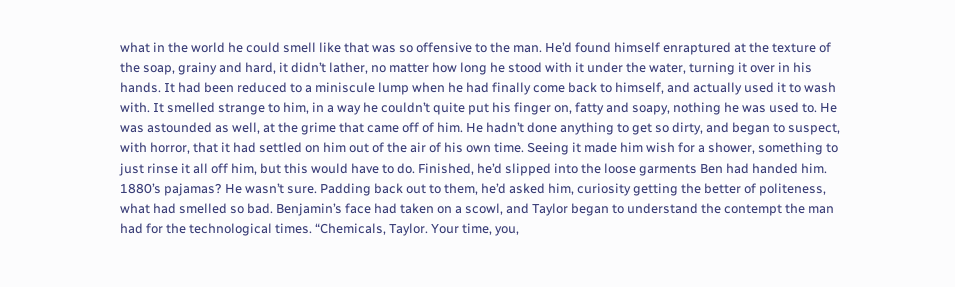what in the world he could smell like that was so offensive to the man. He’d found himself enraptured at the texture of the soap, grainy and hard, it didn’t lather, no matter how long he stood with it under the water, turning it over in his hands. It had been reduced to a miniscule lump when he had finally come back to himself, and actually used it to wash with. It smelled strange to him, in a way he couldn’t quite put his finger on, fatty and soapy, nothing he was used to. He was astounded as well, at the grime that came off of him. He hadn’t done anything to get so dirty, and began to suspect, with horror, that it had settled on him out of the air of his own time. Seeing it made him wish for a shower, something to just rinse it all off him, but this would have to do. Finished, he’d slipped into the loose garments Ben had handed him. 1880’s pajamas? He wasn’t sure. Padding back out to them, he’d asked him, curiosity getting the better of politeness, what had smelled so bad. Benjamin’s face had taken on a scowl, and Taylor began to understand the contempt the man had for the technological times. “Chemicals, Taylor. Your time, you,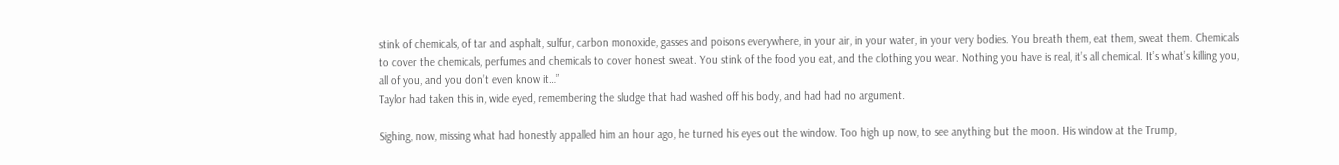stink of chemicals, of tar and asphalt, sulfur, carbon monoxide, gasses and poisons everywhere, in your air, in your water, in your very bodies. You breath them, eat them, sweat them. Chemicals to cover the chemicals, perfumes and chemicals to cover honest sweat. You stink of the food you eat, and the clothing you wear. Nothing you have is real, it’s all chemical. It’s what’s killing you, all of you, and you don’t even know it…”
Taylor had taken this in, wide eyed, remembering the sludge that had washed off his body, and had had no argument.

Sighing, now, missing what had honestly appalled him an hour ago, he turned his eyes out the window. Too high up now, to see anything but the moon. His window at the Trump,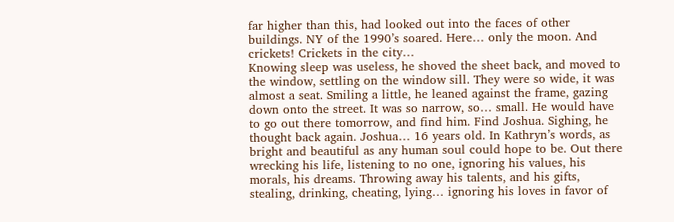far higher than this, had looked out into the faces of other buildings. NY of the 1990’s soared. Here… only the moon. And crickets! Crickets in the city…
Knowing sleep was useless, he shoved the sheet back, and moved to the window, settling on the window sill. They were so wide, it was almost a seat. Smiling a little, he leaned against the frame, gazing down onto the street. It was so narrow, so… small. He would have to go out there tomorrow, and find him. Find Joshua. Sighing, he thought back again. Joshua… 16 years old. In Kathryn’s words, as bright and beautiful as any human soul could hope to be. Out there wrecking his life, listening to no one, ignoring his values, his morals, his dreams. Throwing away his talents, and his gifts, stealing, drinking, cheating, lying… ignoring his loves in favor of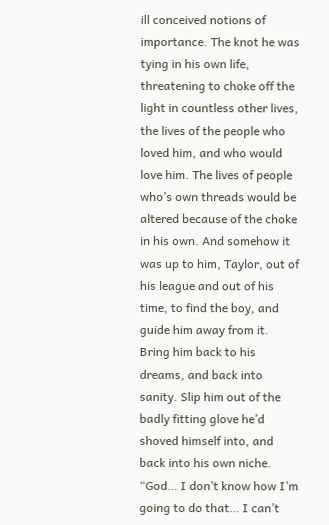ill conceived notions of importance. The knot he was tying in his own life, threatening to choke off the light in countless other lives, the lives of the people who loved him, and who would love him. The lives of people who’s own threads would be altered because of the choke in his own. And somehow it was up to him, Taylor, out of his league and out of his time, to find the boy, and guide him away from it. Bring him back to his dreams, and back into sanity. Slip him out of the badly fitting glove he’d shoved himself into, and back into his own niche. “God… I don’t know how I’m going to do that… I can’t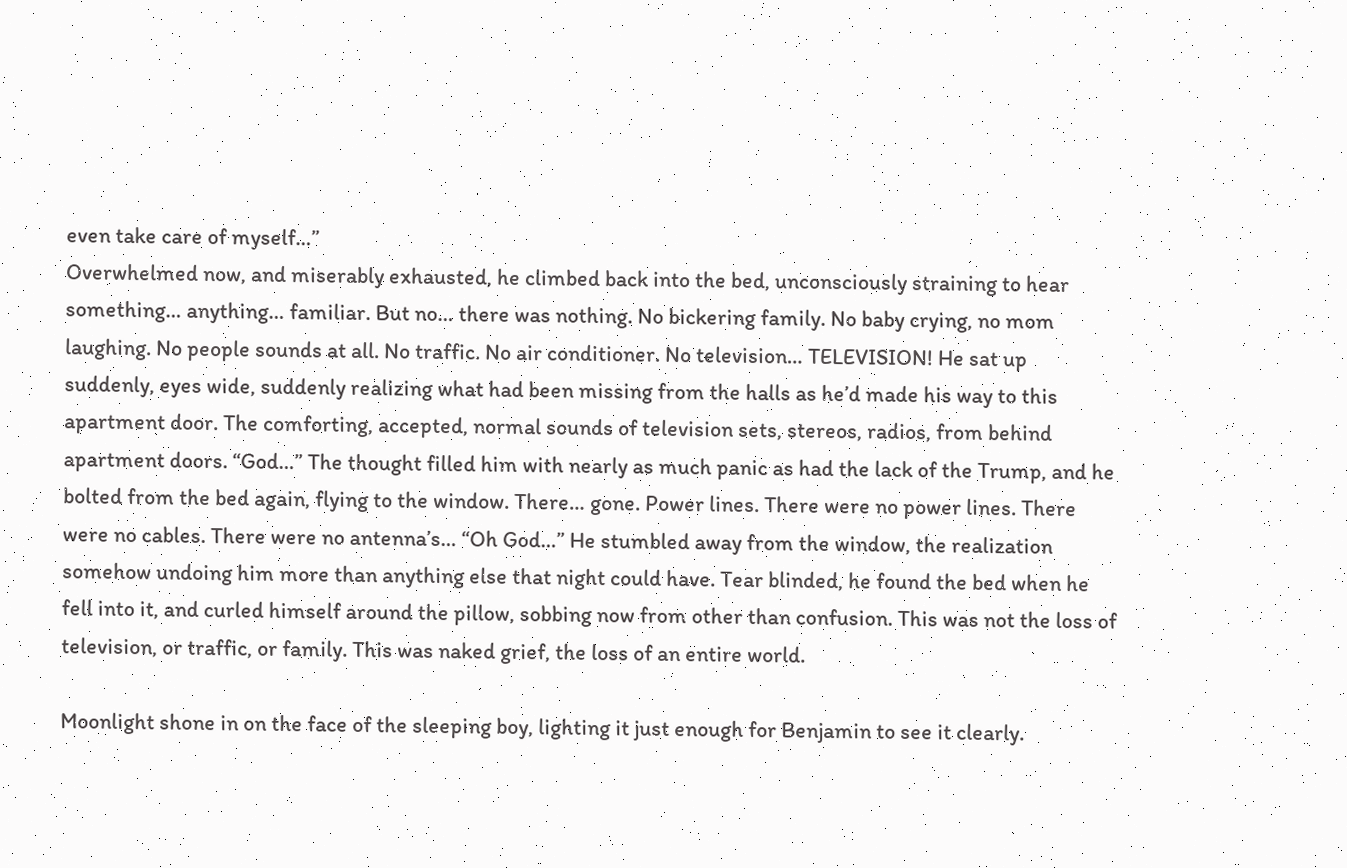even take care of myself…”
Overwhelmed now, and miserably exhausted, he climbed back into the bed, unconsciously straining to hear something… anything… familiar. But no… there was nothing. No bickering family. No baby crying, no mom laughing. No people sounds at all. No traffic. No air conditioner. No television… TELEVISION! He sat up suddenly, eyes wide, suddenly realizing what had been missing from the halls as he’d made his way to this apartment door. The comforting, accepted, normal sounds of television sets, stereos, radios, from behind apartment doors. “God…” The thought filled him with nearly as much panic as had the lack of the Trump, and he bolted from the bed again, flying to the window. There… gone. Power lines. There were no power lines. There were no cables. There were no antenna’s… “Oh God…” He stumbled away from the window, the realization somehow undoing him more than anything else that night could have. Tear blinded, he found the bed when he fell into it, and curled himself around the pillow, sobbing now from other than confusion. This was not the loss of television, or traffic, or family. This was naked grief, the loss of an entire world.

Moonlight shone in on the face of the sleeping boy, lighting it just enough for Benjamin to see it clearly.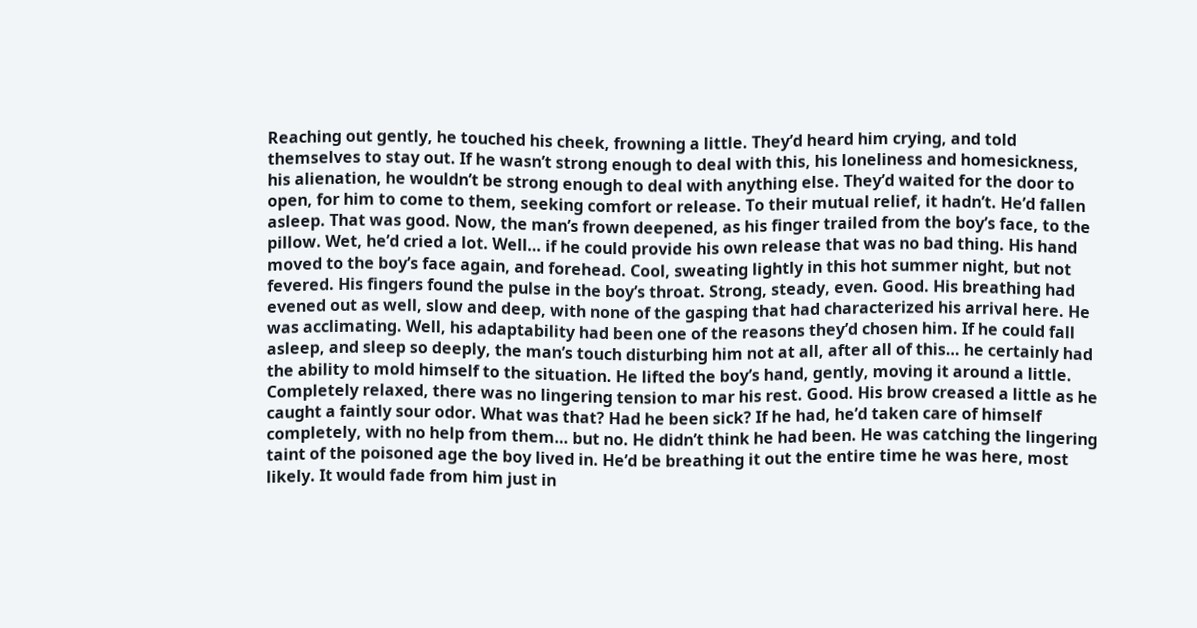Reaching out gently, he touched his cheek, frowning a little. They’d heard him crying, and told themselves to stay out. If he wasn’t strong enough to deal with this, his loneliness and homesickness, his alienation, he wouldn’t be strong enough to deal with anything else. They’d waited for the door to open, for him to come to them, seeking comfort or release. To their mutual relief, it hadn’t. He’d fallen asleep. That was good. Now, the man’s frown deepened, as his finger trailed from the boy’s face, to the pillow. Wet, he’d cried a lot. Well… if he could provide his own release that was no bad thing. His hand moved to the boy’s face again, and forehead. Cool, sweating lightly in this hot summer night, but not fevered. His fingers found the pulse in the boy’s throat. Strong, steady, even. Good. His breathing had evened out as well, slow and deep, with none of the gasping that had characterized his arrival here. He was acclimating. Well, his adaptability had been one of the reasons they’d chosen him. If he could fall asleep, and sleep so deeply, the man’s touch disturbing him not at all, after all of this… he certainly had the ability to mold himself to the situation. He lifted the boy’s hand, gently, moving it around a little. Completely relaxed, there was no lingering tension to mar his rest. Good. His brow creased a little as he caught a faintly sour odor. What was that? Had he been sick? If he had, he’d taken care of himself completely, with no help from them… but no. He didn’t think he had been. He was catching the lingering taint of the poisoned age the boy lived in. He’d be breathing it out the entire time he was here, most likely. It would fade from him just in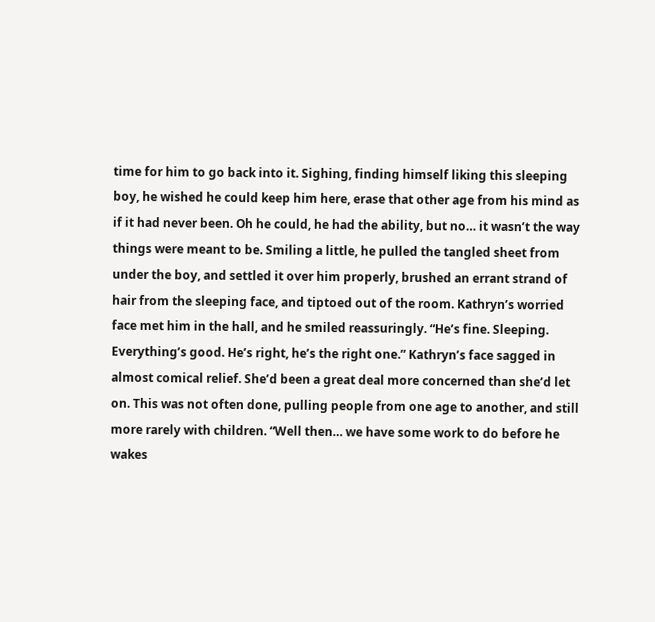time for him to go back into it. Sighing, finding himself liking this sleeping boy, he wished he could keep him here, erase that other age from his mind as if it had never been. Oh he could, he had the ability, but no… it wasn’t the way things were meant to be. Smiling a little, he pulled the tangled sheet from under the boy, and settled it over him properly, brushed an errant strand of hair from the sleeping face, and tiptoed out of the room. Kathryn’s worried face met him in the hall, and he smiled reassuringly. “He’s fine. Sleeping. Everything’s good. He’s right, he’s the right one.” Kathryn’s face sagged in almost comical relief. She’d been a great deal more concerned than she’d let on. This was not often done, pulling people from one age to another, and still more rarely with children. “Well then… we have some work to do before he wakes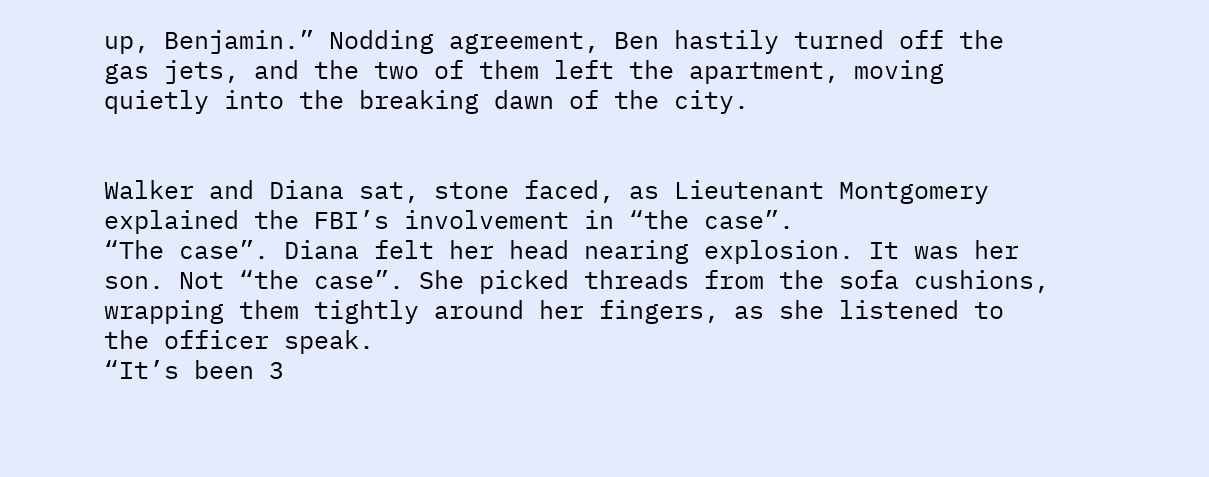up, Benjamin.” Nodding agreement, Ben hastily turned off the gas jets, and the two of them left the apartment, moving quietly into the breaking dawn of the city.


Walker and Diana sat, stone faced, as Lieutenant Montgomery explained the FBI’s involvement in “the case”.
“The case”. Diana felt her head nearing explosion. It was her son. Not “the case”. She picked threads from the sofa cushions, wrapping them tightly around her fingers, as she listened to the officer speak.
“It’s been 3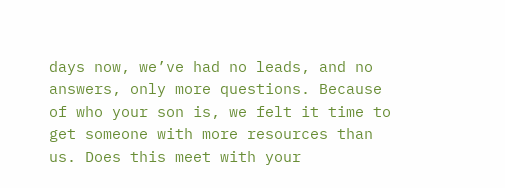days now, we’ve had no leads, and no answers, only more questions. Because of who your son is, we felt it time to get someone with more resources than us. Does this meet with your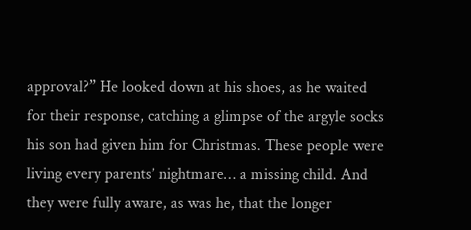approval?” He looked down at his shoes, as he waited for their response, catching a glimpse of the argyle socks his son had given him for Christmas. These people were living every parents’ nightmare… a missing child. And they were fully aware, as was he, that the longer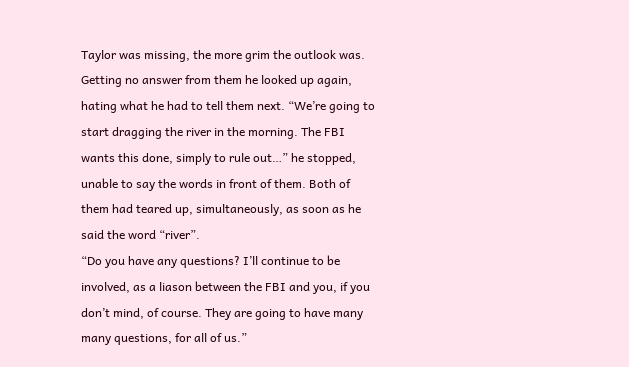Taylor was missing, the more grim the outlook was. Getting no answer from them he looked up again, hating what he had to tell them next. “We’re going to start dragging the river in the morning. The FBI wants this done, simply to rule out…” he stopped, unable to say the words in front of them. Both of them had teared up, simultaneously, as soon as he said the word “river”.
“Do you have any questions? I’ll continue to be involved, as a liason between the FBI and you, if you don’t mind, of course. They are going to have many many questions, for all of us.”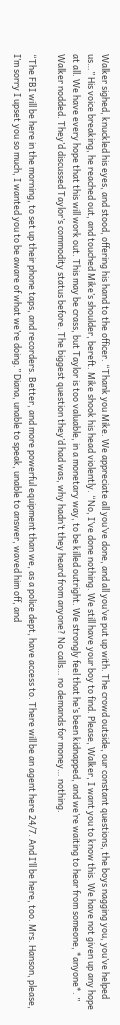Walker sighed, knuckled his eyes, and stood, offering his hand to the officer. “Thank you Mike. We appreciate all you’ve done, and all you’ve put up with. The crowd outside, our constant questions, the boys nagging you, you’ve helped us…” His voice breaking, he reached out, and touched Mike’s shoulder, bereft. Mike shook his head violently. “No, I’ve done nothing. We still have your boy to find. Please, Walker, I want you to know this. We have not given up any hope at all. We have every hope that this will work out. This may be crass, but Taylor is too valuable, in a monetary way, to be killed outright. We strongly feel that he’s been kidnapped, and we’re waiting to hear from someone, *anyone*. ” Walker nodded. They’d discussed Taylor’s commodity status before. The biggest question they’d had was, why hadn’t they heard from anyone? No calls… no demands for money… nothing.

“The FBI will be here in the morning, to set up their phone taps, and recorders. Better, and more powerful equipment than we, as a police dept, have access to. There will be an agent here 24/7. And I’ll be here, too. Mrs. Hanson, please, I’m sorry I upset you so much, I wanted you to be aware of what we’re doing.” Diana, unable to speak, unable to answer, waved him off, and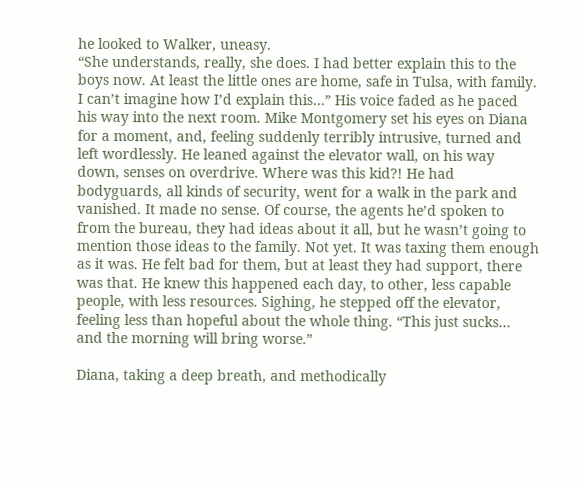he looked to Walker, uneasy.
“She understands, really, she does. I had better explain this to the boys now. At least the little ones are home, safe in Tulsa, with family. I can’t imagine how I’d explain this…” His voice faded as he paced his way into the next room. Mike Montgomery set his eyes on Diana for a moment, and, feeling suddenly terribly intrusive, turned and left wordlessly. He leaned against the elevator wall, on his way down, senses on overdrive. Where was this kid?! He had bodyguards, all kinds of security, went for a walk in the park and vanished. It made no sense. Of course, the agents he’d spoken to from the bureau, they had ideas about it all, but he wasn’t going to mention those ideas to the family. Not yet. It was taxing them enough as it was. He felt bad for them, but at least they had support, there was that. He knew this happened each day, to other, less capable people, with less resources. Sighing, he stepped off the elevator, feeling less than hopeful about the whole thing. “This just sucks… and the morning will bring worse.”

Diana, taking a deep breath, and methodically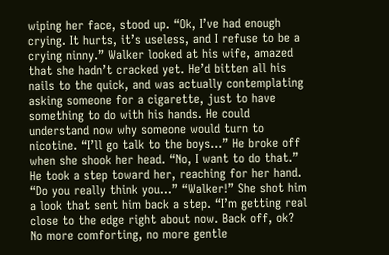wiping her face, stood up. “Ok, I’ve had enough crying. It hurts, it’s useless, and I refuse to be a crying ninny.” Walker looked at his wife, amazed that she hadn’t cracked yet. He’d bitten all his nails to the quick, and was actually contemplating asking someone for a cigarette, just to have something to do with his hands. He could understand now why someone would turn to nicotine. “I’ll go talk to the boys…” He broke off when she shook her head. “No, I want to do that.” He took a step toward her, reaching for her hand. “Do you really think you…” “Walker!” She shot him a look that sent him back a step. “I’m getting real close to the edge right about now. Back off, ok? No more comforting, no more gentle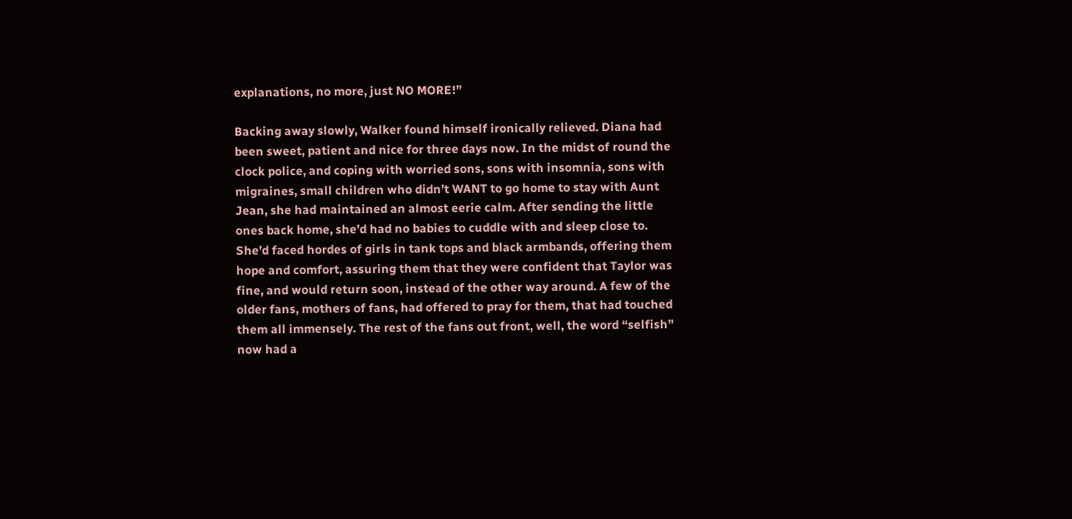explanations, no more, just NO MORE!”

Backing away slowly, Walker found himself ironically relieved. Diana had been sweet, patient and nice for three days now. In the midst of round the clock police, and coping with worried sons, sons with insomnia, sons with migraines, small children who didn’t WANT to go home to stay with Aunt Jean, she had maintained an almost eerie calm. After sending the little ones back home, she’d had no babies to cuddle with and sleep close to. She’d faced hordes of girls in tank tops and black armbands, offering them hope and comfort, assuring them that they were confident that Taylor was fine, and would return soon, instead of the other way around. A few of the older fans, mothers of fans, had offered to pray for them, that had touched them all immensely. The rest of the fans out front, well, the word “selfish” now had a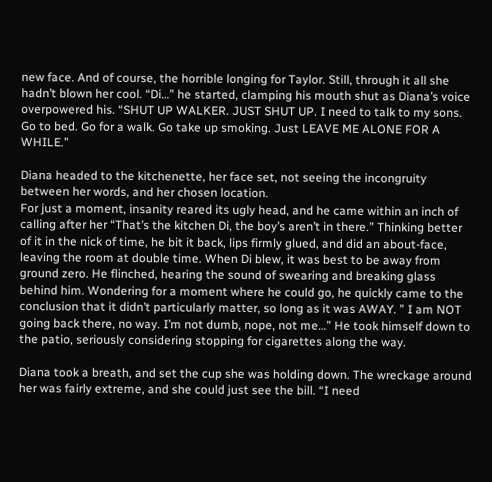new face. And of course, the horrible longing for Taylor. Still, through it all she hadn’t blown her cool. “Di…” he started, clamping his mouth shut as Diana’s voice overpowered his. “SHUT UP WALKER. JUST SHUT UP. I need to talk to my sons. Go to bed. Go for a walk. Go take up smoking. Just LEAVE ME ALONE FOR A WHILE.”

Diana headed to the kitchenette, her face set, not seeing the incongruity between her words, and her chosen location.
For just a moment, insanity reared its ugly head, and he came within an inch of calling after her “That’s the kitchen Di, the boy’s aren’t in there.” Thinking better of it in the nick of time, he bit it back, lips firmly glued, and did an about-face, leaving the room at double time. When Di blew, it was best to be away from ground zero. He flinched, hearing the sound of swearing and breaking glass behind him. Wondering for a moment where he could go, he quickly came to the conclusion that it didn’t particularly matter, so long as it was AWAY. ” I am NOT going back there, no way. I’m not dumb, nope, not me…” He took himself down to the patio, seriously considering stopping for cigarettes along the way.

Diana took a breath, and set the cup she was holding down. The wreckage around her was fairly extreme, and she could just see the bill. “I need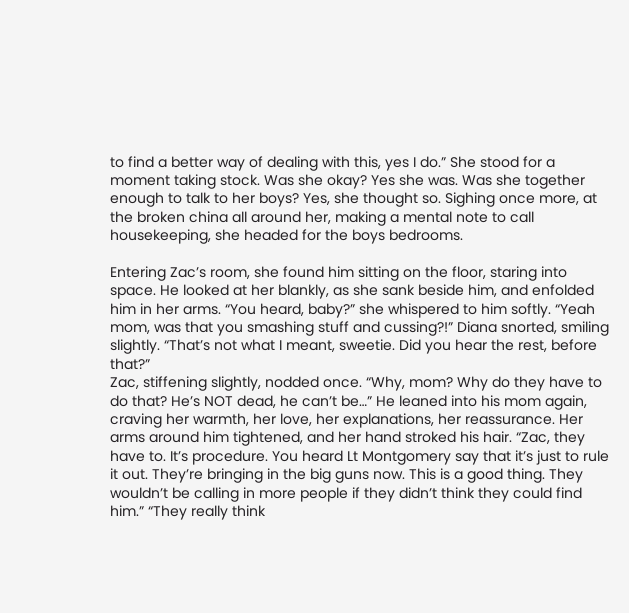to find a better way of dealing with this, yes I do.” She stood for a moment taking stock. Was she okay? Yes she was. Was she together enough to talk to her boys? Yes, she thought so. Sighing once more, at the broken china all around her, making a mental note to call housekeeping, she headed for the boys bedrooms.

Entering Zac’s room, she found him sitting on the floor, staring into space. He looked at her blankly, as she sank beside him, and enfolded him in her arms. “You heard, baby?” she whispered to him softly. “Yeah mom, was that you smashing stuff and cussing?!” Diana snorted, smiling slightly. “That’s not what I meant, sweetie. Did you hear the rest, before that?”
Zac, stiffening slightly, nodded once. “Why, mom? Why do they have to do that? He’s NOT dead, he can’t be…” He leaned into his mom again, craving her warmth, her love, her explanations, her reassurance. Her arms around him tightened, and her hand stroked his hair. “Zac, they have to. It’s procedure. You heard Lt Montgomery say that it’s just to rule it out. They’re bringing in the big guns now. This is a good thing. They wouldn’t be calling in more people if they didn’t think they could find him.” “They really think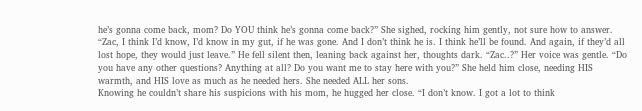he’s gonna come back, mom? Do YOU think he’s gonna come back?” She sighed, rocking him gently, not sure how to answer. “Zac, I think I’d know, I’d know in my gut, if he was gone. And I don’t think he is. I think he’ll be found. And again, if they’d all lost hope, they would just leave.” He fell silent then, leaning back against her, thoughts dark. “Zac..?” Her voice was gentle. “Do you have any other questions? Anything at all? Do you want me to stay here with you?” She held him close, needing HIS warmth, and HIS love as much as he needed hers. She needed ALL her sons.
Knowing he couldn’t share his suspicions with his mom, he hugged her close. “I don’t know. I got a lot to think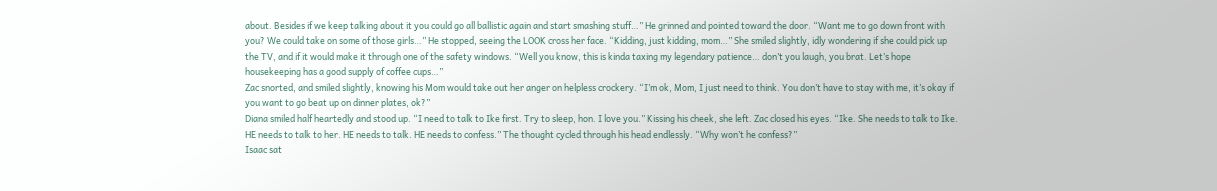about. Besides if we keep talking about it you could go all ballistic again and start smashing stuff…” He grinned and pointed toward the door. “Want me to go down front with you? We could take on some of those girls…” He stopped, seeing the LOOK cross her face. “Kidding, just kidding, mom…” She smiled slightly, idly wondering if she could pick up the TV, and if it would make it through one of the safety windows. “Well you know, this is kinda taxing my legendary patience… don’t you laugh, you brat. Let’s hope housekeeping has a good supply of coffee cups…”
Zac snorted, and smiled slightly, knowing his Mom would take out her anger on helpless crockery. “I’m ok, Mom, I just need to think. You don’t have to stay with me, it’s okay if you want to go beat up on dinner plates, ok?”
Diana smiled half heartedly and stood up. “I need to talk to Ike first. Try to sleep, hon. I love you.” Kissing his cheek, she left. Zac closed his eyes. “Ike. She needs to talk to Ike. HE needs to talk to her. HE needs to talk. HE needs to confess.” The thought cycled through his head endlessly. “Why won’t he confess?”
Isaac sat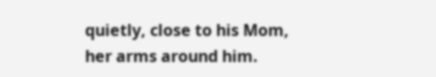quietly, close to his Mom, her arms around him.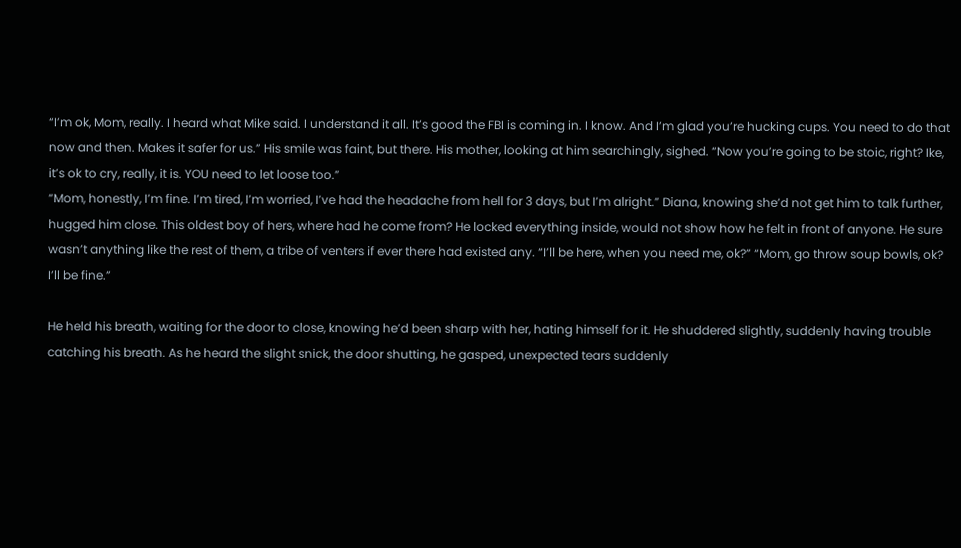“I’m ok, Mom, really. I heard what Mike said. I understand it all. It’s good the FBI is coming in. I know. And I’m glad you’re hucking cups. You need to do that now and then. Makes it safer for us.” His smile was faint, but there. His mother, looking at him searchingly, sighed. “Now you’re going to be stoic, right? Ike, it’s ok to cry, really, it is. YOU need to let loose too.”
“Mom, honestly, I’m fine. I’m tired, I’m worried, I’ve had the headache from hell for 3 days, but I’m alright.” Diana, knowing she’d not get him to talk further, hugged him close. This oldest boy of hers, where had he come from? He locked everything inside, would not show how he felt in front of anyone. He sure wasn’t anything like the rest of them, a tribe of venters if ever there had existed any. “I’ll be here, when you need me, ok?” “Mom, go throw soup bowls, ok? I’ll be fine.”

He held his breath, waiting for the door to close, knowing he’d been sharp with her, hating himself for it. He shuddered slightly, suddenly having trouble catching his breath. As he heard the slight snick, the door shutting, he gasped, unexpected tears suddenly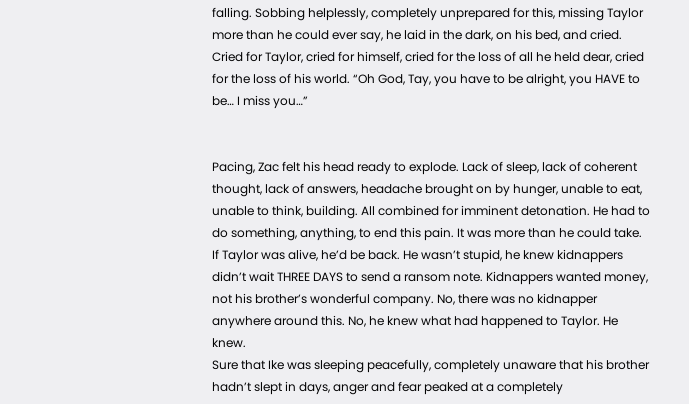falling. Sobbing helplessly, completely unprepared for this, missing Taylor more than he could ever say, he laid in the dark, on his bed, and cried. Cried for Taylor, cried for himself, cried for the loss of all he held dear, cried for the loss of his world. “Oh God, Tay, you have to be alright, you HAVE to be… I miss you…”


Pacing, Zac felt his head ready to explode. Lack of sleep, lack of coherent thought, lack of answers, headache brought on by hunger, unable to eat, unable to think, building. All combined for imminent detonation. He had to do something, anything, to end this pain. It was more than he could take. If Taylor was alive, he’d be back. He wasn’t stupid, he knew kidnappers didn’t wait THREE DAYS to send a ransom note. Kidnappers wanted money, not his brother’s wonderful company. No, there was no kidnapper anywhere around this. No, he knew what had happened to Taylor. He knew.
Sure that Ike was sleeping peacefully, completely unaware that his brother hadn’t slept in days, anger and fear peaked at a completely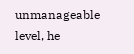unmanageable level, he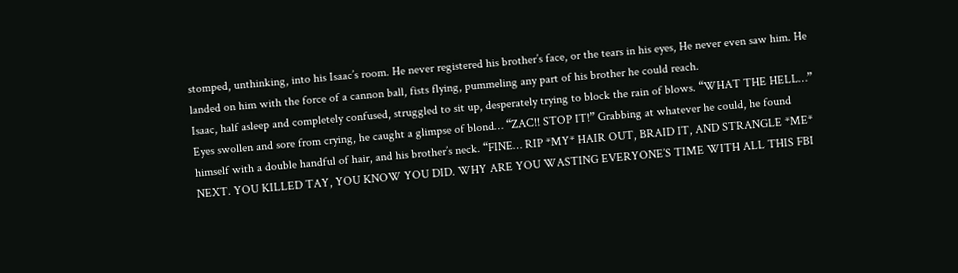stomped, unthinking, into his Isaac’s room. He never registered his brother’s face, or the tears in his eyes, He never even saw him. He landed on him with the force of a cannon ball, fists flying, pummeling any part of his brother he could reach.
Isaac, half asleep and completely confused, struggled to sit up, desperately trying to block the rain of blows. “WHAT THE HELL…” Eyes swollen and sore from crying, he caught a glimpse of blond… “ZAC!! STOP IT!” Grabbing at whatever he could, he found himself with a double handful of hair, and his brother’s neck. “FINE… RIP *MY* HAIR OUT, BRAID IT, AND STRANGLE *ME* NEXT. YOU KILLED TAY, YOU KNOW YOU DID. WHY ARE YOU WASTING EVERYONE’S TIME WITH ALL THIS FBI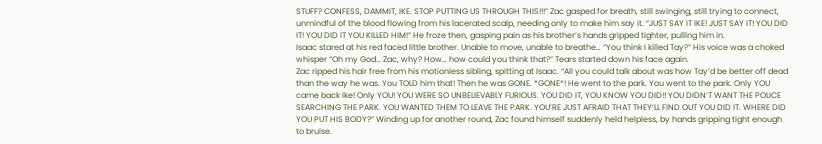STUFF? CONFESS, DAMMIT, IKE. STOP PUTTING US THROUGH THIS!!!” Zac gasped for breath, still swinging, still trying to connect, unmindful of the blood flowing from his lacerated scalp, needing only to make him say it. “JUST SAY IT IKE! JUST SAY IT! YOU DID IT! YOU DID IT YOU KILLED HIM!” He froze then, gasping pain as his brother’s hands gripped tighter, pulling him in.
Isaac stared at his red faced little brother. Unable to move, unable to breathe… “You think I killed Tay?” His voice was a choked whisper “Oh my God… Zac, why? How… how could you think that?” Tears started down his face again.
Zac ripped his hair free from his motionless sibling, spitting at Isaac. “All you could talk about was how Tay’d be better off dead than the way he was. You TOLD him that! Then he was GONE. *GONE*! He went to the park. You went to the park. Only YOU came back Ike! Only YOU! YOU WERE SO UNBELIEVABLY FURIOUS. YOU DID IT, YOU KNOW YOU DID!! YOU DIDN’T WANT THE POLICE SEARCHING THE PARK. YOU WANTED THEM TO LEAVE THE PARK. YOU’RE JUST AFRAID THAT THEY’LL FIND OUT YOU DID IT. WHERE DID YOU PUT HIS BODY?” Winding up for another round, Zac found himself suddenly held helpless, by hands gripping tight enough to bruise.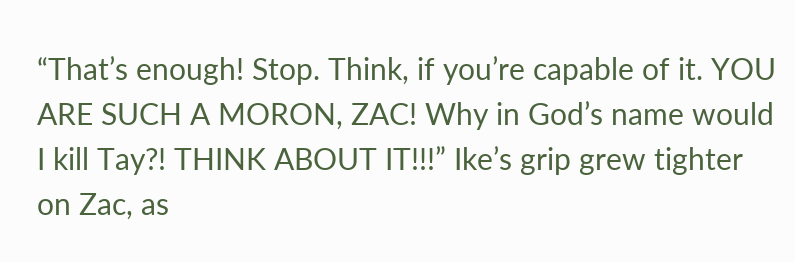“That’s enough! Stop. Think, if you’re capable of it. YOU ARE SUCH A MORON, ZAC! Why in God’s name would I kill Tay?! THINK ABOUT IT!!!” Ike’s grip grew tighter on Zac, as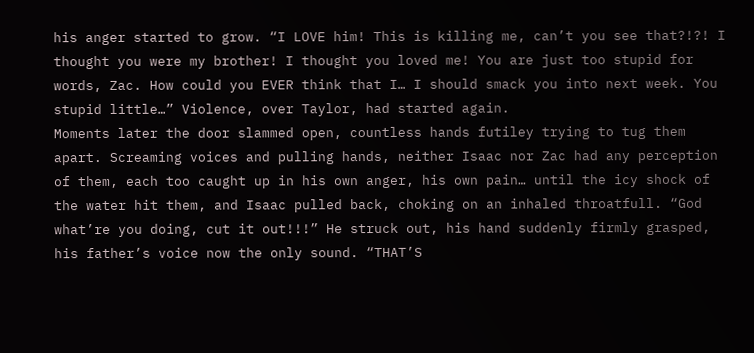his anger started to grow. “I LOVE him! This is killing me, can’t you see that?!?! I thought you were my brother! I thought you loved me! You are just too stupid for words, Zac. How could you EVER think that I… I should smack you into next week. You stupid little…” Violence, over Taylor, had started again.
Moments later the door slammed open, countless hands futiley trying to tug them apart. Screaming voices and pulling hands, neither Isaac nor Zac had any perception of them, each too caught up in his own anger, his own pain… until the icy shock of the water hit them, and Isaac pulled back, choking on an inhaled throatfull. “God what’re you doing, cut it out!!!” He struck out, his hand suddenly firmly grasped, his father’s voice now the only sound. “THAT’S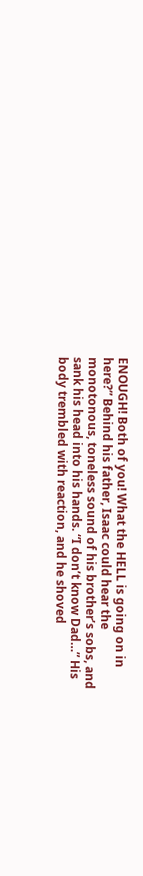ENOUGH! Both of you! What the HELL is going on in here?” Behind his father, Isaac could hear the monotonous, toneless sound of his brother’s sobs, and sank his head into his hands. “I don’t know Dad…” His body trembled with reaction, and he shoved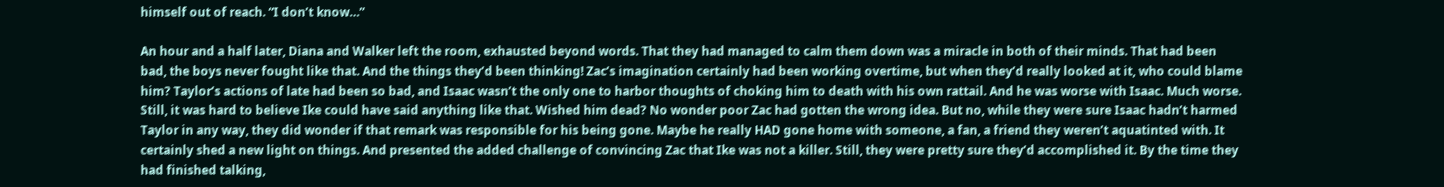himself out of reach. “I don’t know…”

An hour and a half later, Diana and Walker left the room, exhausted beyond words. That they had managed to calm them down was a miracle in both of their minds. That had been bad, the boys never fought like that. And the things they’d been thinking! Zac’s imagination certainly had been working overtime, but when they’d really looked at it, who could blame him? Taylor’s actions of late had been so bad, and Isaac wasn’t the only one to harbor thoughts of choking him to death with his own rattail. And he was worse with Isaac. Much worse. Still, it was hard to believe Ike could have said anything like that. Wished him dead? No wonder poor Zac had gotten the wrong idea. But no, while they were sure Isaac hadn’t harmed Taylor in any way, they did wonder if that remark was responsible for his being gone. Maybe he really HAD gone home with someone, a fan, a friend they weren’t aquatinted with. It certainly shed a new light on things. And presented the added challenge of convincing Zac that Ike was not a killer. Still, they were pretty sure they’d accomplished it. By the time they had finished talking,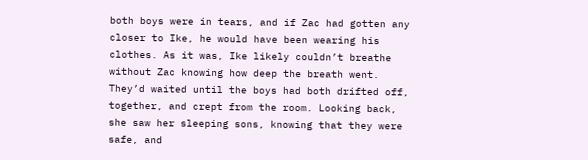both boys were in tears, and if Zac had gotten any closer to Ike, he would have been wearing his clothes. As it was, Ike likely couldn’t breathe without Zac knowing how deep the breath went. They’d waited until the boys had both drifted off, together, and crept from the room. Looking back, she saw her sleeping sons, knowing that they were safe, and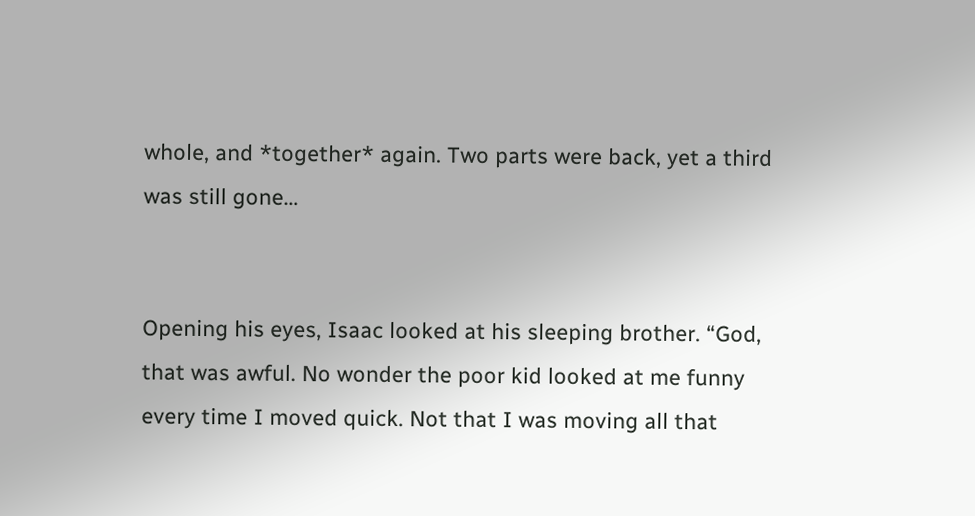whole, and *together* again. Two parts were back, yet a third was still gone…


Opening his eyes, Isaac looked at his sleeping brother. “God, that was awful. No wonder the poor kid looked at me funny every time I moved quick. Not that I was moving all that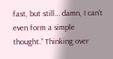fast, but still… damn, I can’t even form a simple thought.” Thinking over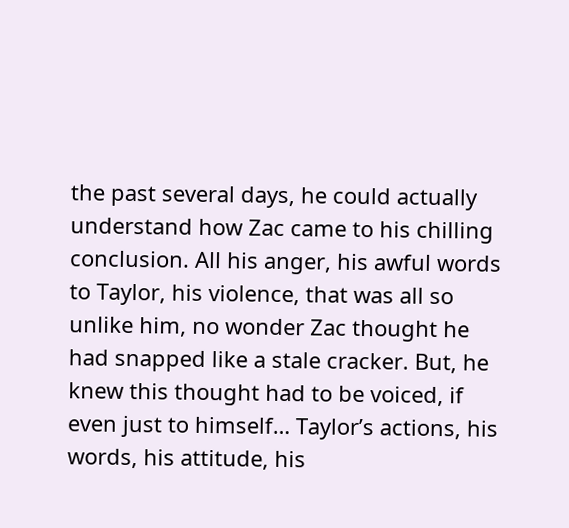the past several days, he could actually understand how Zac came to his chilling conclusion. All his anger, his awful words to Taylor, his violence, that was all so unlike him, no wonder Zac thought he had snapped like a stale cracker. But, he knew this thought had to be voiced, if even just to himself… Taylor’s actions, his words, his attitude, his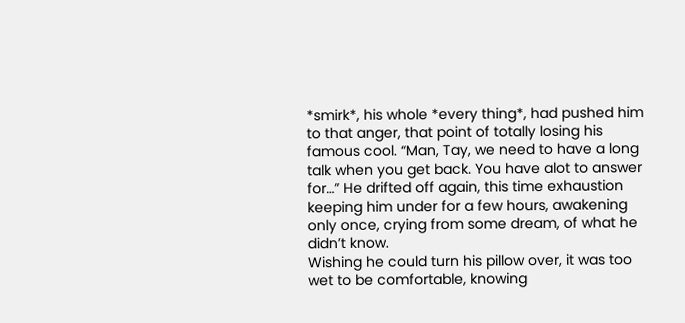*smirk*, his whole *every thing*, had pushed him to that anger, that point of totally losing his famous cool. “Man, Tay, we need to have a long talk when you get back. You have alot to answer for…” He drifted off again, this time exhaustion keeping him under for a few hours, awakening only once, crying from some dream, of what he didn’t know.
Wishing he could turn his pillow over, it was too wet to be comfortable, knowing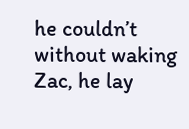he couldn’t without waking Zac, he lay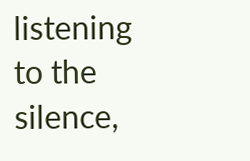listening to the silence,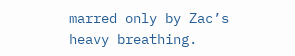marred only by Zac’s heavy breathing.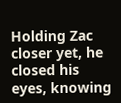Holding Zac closer yet, he closed his eyes, knowing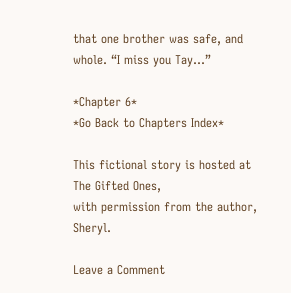that one brother was safe, and whole. “I miss you Tay…”

*Chapter 6*
*Go Back to Chapters Index*

This fictional story is hosted at The Gifted Ones,
with permission from the author, Sheryl.

Leave a Comment